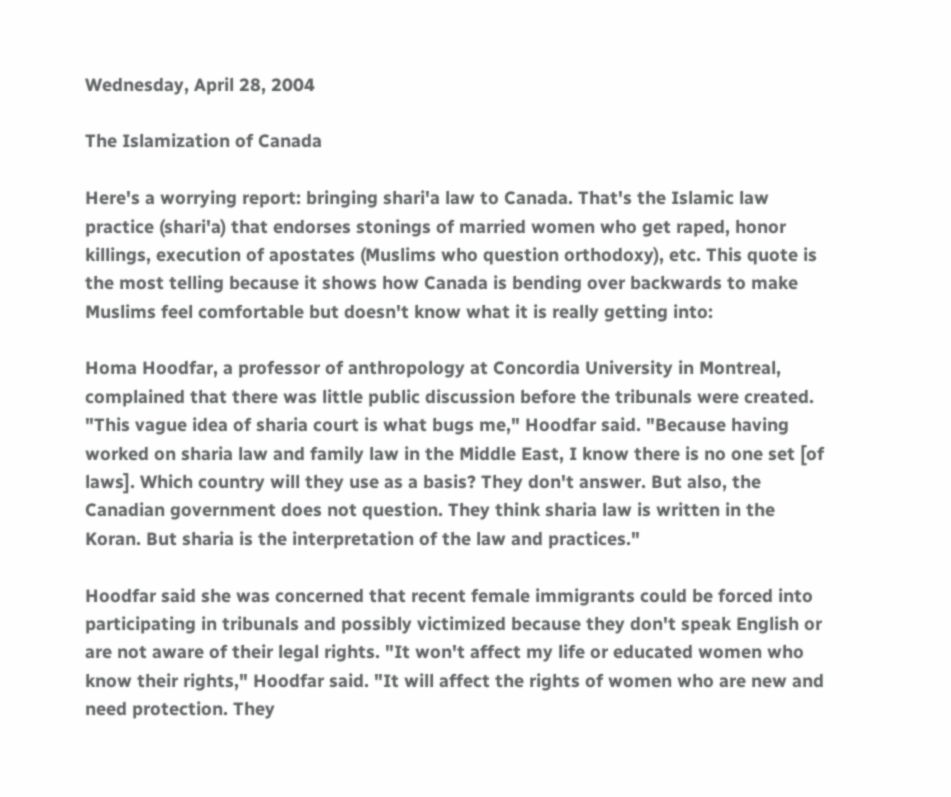Wednesday, April 28, 2004

The Islamization of Canada

Here's a worrying report: bringing shari'a law to Canada. That's the Islamic law practice (shari'a) that endorses stonings of married women who get raped, honor killings, execution of apostates (Muslims who question orthodoxy), etc. This quote is the most telling because it shows how Canada is bending over backwards to make Muslims feel comfortable but doesn't know what it is really getting into:

Homa Hoodfar, a professor of anthropology at Concordia University in Montreal, complained that there was little public discussion before the tribunals were created. "This vague idea of sharia court is what bugs me," Hoodfar said. "Because having worked on sharia law and family law in the Middle East, I know there is no one set [of laws]. Which country will they use as a basis? They don't answer. But also, the Canadian government does not question. They think sharia law is written in the Koran. But sharia is the interpretation of the law and practices."

Hoodfar said she was concerned that recent female immigrants could be forced into participating in tribunals and possibly victimized because they don't speak English or are not aware of their legal rights. "It won't affect my life or educated women who know their rights," Hoodfar said. "It will affect the rights of women who are new and need protection. They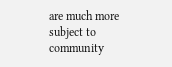are much more subject to community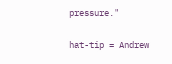pressure."

hat-tip = Andrew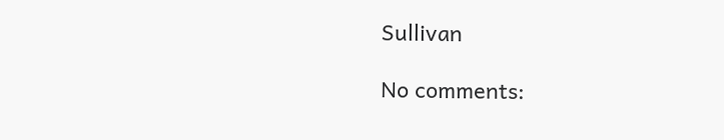Sullivan

No comments: